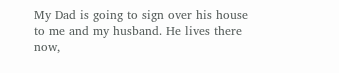My Dad is going to sign over his house to me and my husband. He lives there now,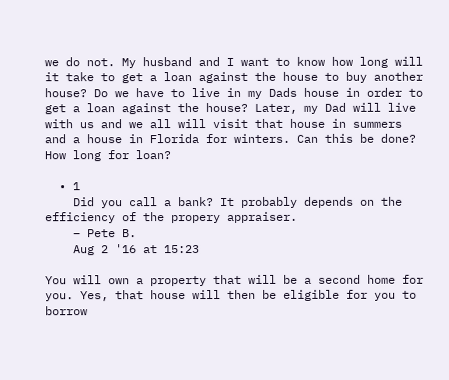we do not. My husband and I want to know how long will it take to get a loan against the house to buy another house? Do we have to live in my Dads house in order to get a loan against the house? Later, my Dad will live with us and we all will visit that house in summers and a house in Florida for winters. Can this be done? How long for loan?

  • 1
    Did you call a bank? It probably depends on the efficiency of the propery appraiser.
    – Pete B.
    Aug 2 '16 at 15:23

You will own a property that will be a second home for you. Yes, that house will then be eligible for you to borrow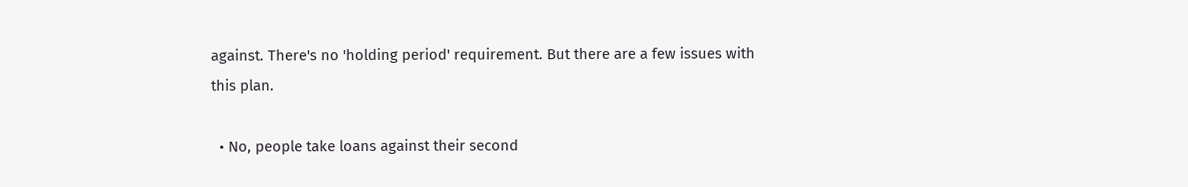against. There's no 'holding period' requirement. But there are a few issues with this plan.

  • No, people take loans against their second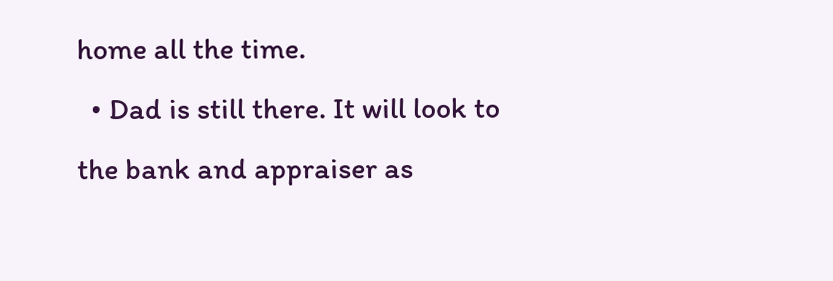home all the time.
  • Dad is still there. It will look to the bank and appraiser as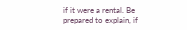if it were a rental. Be prepared to explain, if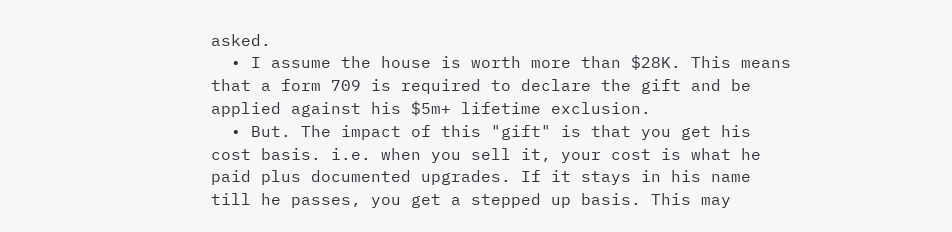asked.
  • I assume the house is worth more than $28K. This means that a form 709 is required to declare the gift and be applied against his $5m+ lifetime exclusion.
  • But. The impact of this "gift" is that you get his cost basis. i.e. when you sell it, your cost is what he paid plus documented upgrades. If it stays in his name till he passes, you get a stepped up basis. This may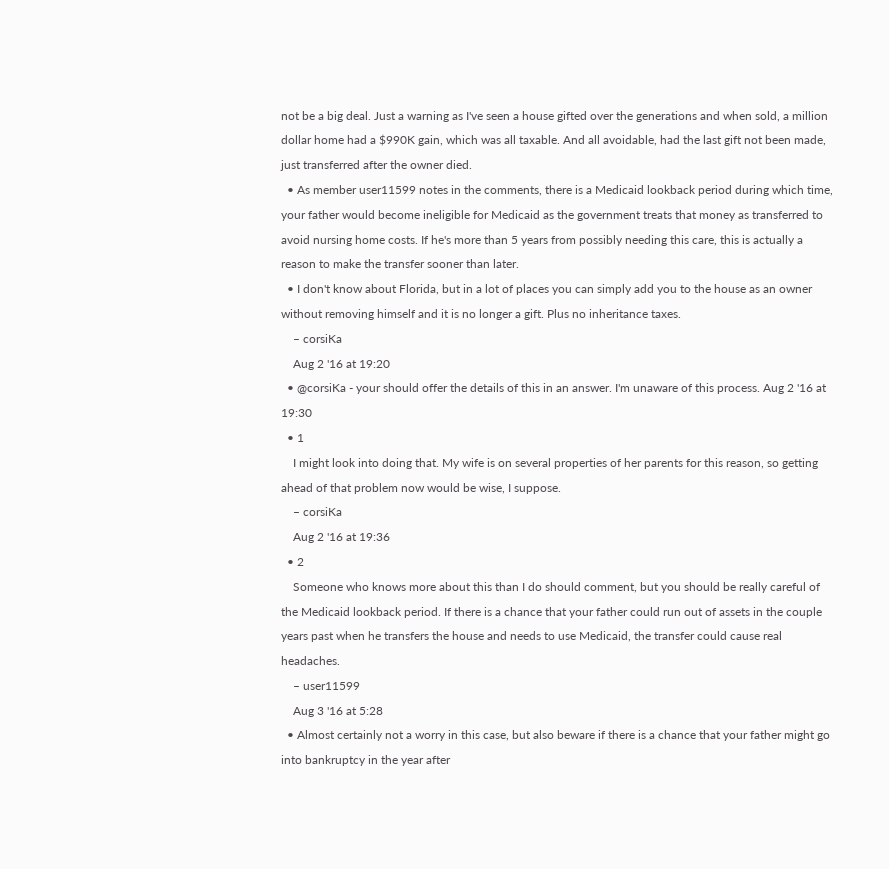not be a big deal. Just a warning as I've seen a house gifted over the generations and when sold, a million dollar home had a $990K gain, which was all taxable. And all avoidable, had the last gift not been made, just transferred after the owner died.
  • As member user11599 notes in the comments, there is a Medicaid lookback period during which time, your father would become ineligible for Medicaid as the government treats that money as transferred to avoid nursing home costs. If he's more than 5 years from possibly needing this care, this is actually a reason to make the transfer sooner than later.
  • I don't know about Florida, but in a lot of places you can simply add you to the house as an owner without removing himself and it is no longer a gift. Plus no inheritance taxes.
    – corsiKa
    Aug 2 '16 at 19:20
  • @corsiKa - your should offer the details of this in an answer. I'm unaware of this process. Aug 2 '16 at 19:30
  • 1
    I might look into doing that. My wife is on several properties of her parents for this reason, so getting ahead of that problem now would be wise, I suppose.
    – corsiKa
    Aug 2 '16 at 19:36
  • 2
    Someone who knows more about this than I do should comment, but you should be really careful of the Medicaid lookback period. If there is a chance that your father could run out of assets in the couple years past when he transfers the house and needs to use Medicaid, the transfer could cause real headaches.
    – user11599
    Aug 3 '16 at 5:28
  • Almost certainly not a worry in this case, but also beware if there is a chance that your father might go into bankruptcy in the year after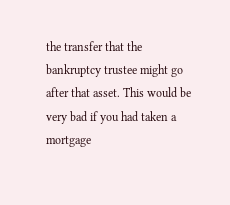the transfer that the bankruptcy trustee might go after that asset. This would be very bad if you had taken a mortgage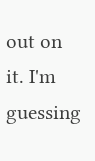out on it. I'm guessing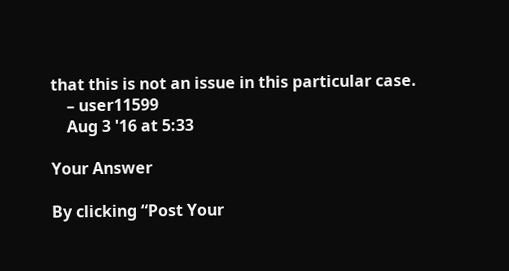that this is not an issue in this particular case.
    – user11599
    Aug 3 '16 at 5:33

Your Answer

By clicking “Post Your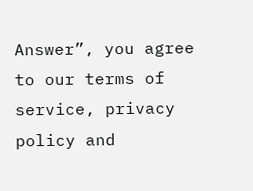Answer”, you agree to our terms of service, privacy policy and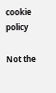cookie policy

Not the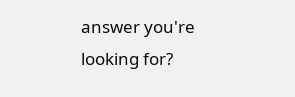answer you're looking for?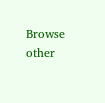Browse other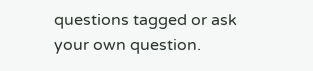questions tagged or ask your own question.